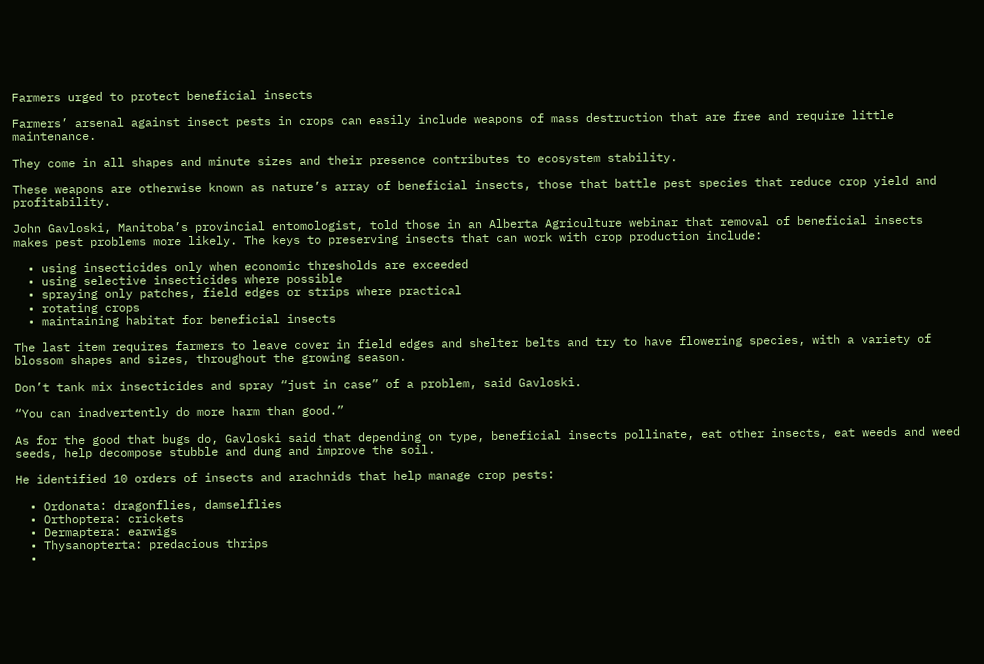Farmers urged to protect beneficial insects

Farmers’ arsenal against insect pests in crops can easily include weapons of mass destruction that are free and require little maintenance.

They come in all shapes and minute sizes and their presence contributes to ecosystem stability.

These weapons are otherwise known as nature’s array of beneficial insects, those that battle pest species that reduce crop yield and profitability.

John Gavloski, Manitoba’s provincial entomologist, told those in an Alberta Agriculture webinar that removal of beneficial insects makes pest problems more likely. The keys to preserving insects that can work with crop production include:

  • using insecticides only when economic thresholds are exceeded
  • using selective insecticides where possible
  • spraying only patches, field edges or strips where practical
  • rotating crops
  • maintaining habitat for beneficial insects

The last item requires farmers to leave cover in field edges and shelter belts and try to have flowering species, with a variety of blossom shapes and sizes, throughout the growing season.

Don’t tank mix insecticides and spray “just in case” of a problem, said Gavloski.

“You can inadvertently do more harm than good.”

As for the good that bugs do, Gavloski said that depending on type, beneficial insects pollinate, eat other insects, eat weeds and weed seeds, help decompose stubble and dung and improve the soil.

He identified 10 orders of insects and arachnids that help manage crop pests:

  • Ordonata: dragonflies, damselflies
  • Orthoptera: crickets
  • Dermaptera: earwigs
  • Thysanopterta: predacious thrips
  •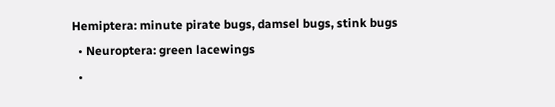Hemiptera: minute pirate bugs, damsel bugs, stink bugs
  • Neuroptera: green lacewings
  •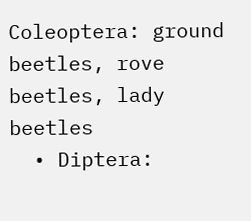Coleoptera: ground beetles, rove beetles, lady beetles
  • Diptera: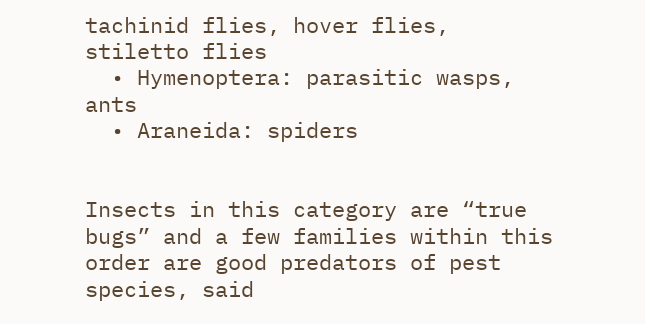tachinid flies, hover flies, stiletto flies
  • Hymenoptera: parasitic wasps, ants
  • Araneida: spiders


Insects in this category are “true bugs” and a few families within this order are good predators of pest species, said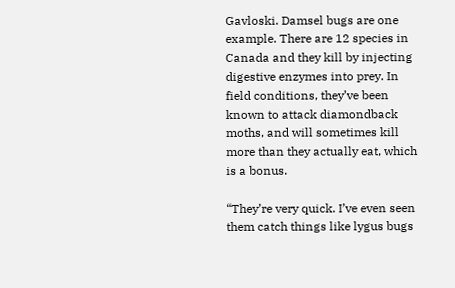Gavloski. Damsel bugs are one example. There are 12 species in Canada and they kill by injecting digestive enzymes into prey. In field conditions, they’ve been known to attack diamondback moths, and will sometimes kill more than they actually eat, which is a bonus.

“They’re very quick. I’ve even seen them catch things like lygus bugs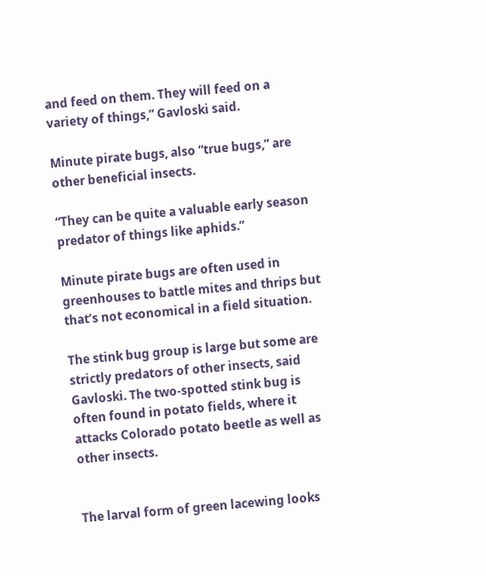and feed on them. They will feed on a variety of things,” Gavloski said.

Minute pirate bugs, also “true bugs,” are other beneficial insects.

“They can be quite a valuable early season predator of things like aphids.”

Minute pirate bugs are often used in greenhouses to battle mites and thrips but that’s not economical in a field situation.

The stink bug group is large but some are strictly predators of other insects, said Gavloski. The two-spotted stink bug is often found in potato fields, where it attacks Colorado potato beetle as well as other insects.


The larval form of green lacewing looks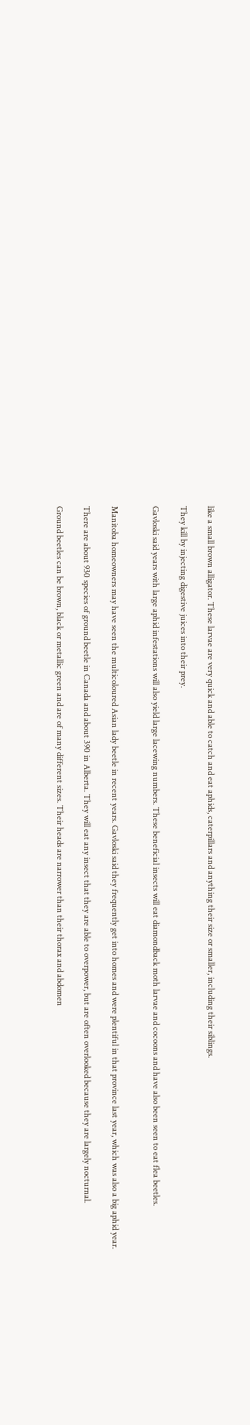like a small brown alligator. These larvae are very quick and able to catch and eat aphids, caterpillars and anything their size or smaller, including their siblings.

They kill by injecting digestive juices into their prey.

Gavloski said years with large aphid infestations will also yield large lacewing numbers. These beneficial insects will eat diamondback moth larvae and cocoons and have also been seen to eat flea beetles.


Manitoba homeowners may have seen the multicoloured Asian lady beetle in recent years. Gavloski said they frequently get into homes and were plentiful in that province last year, which was also a big aphid year.

There are about 930 species of ground beetle in Canada and about 390 in Alberta. They will eat any insect that they are able to overpower, but are often overlooked because they are largely nocturnal.

Ground beetles can be brown, black or metallic green and are of many different sizes. Their heads are narrower than their thorax and abdomen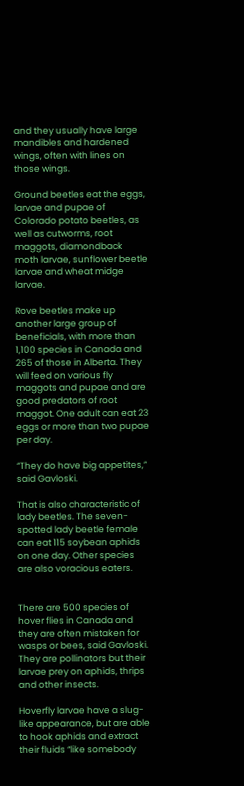and they usually have large mandibles and hardened wings, often with lines on those wings.

Ground beetles eat the eggs, larvae and pupae of Colorado potato beetles, as well as cutworms, root maggots, diamondback moth larvae, sunflower beetle larvae and wheat midge larvae.

Rove beetles make up another large group of beneficials, with more than 1,100 species in Canada and 265 of those in Alberta. They will feed on various fly maggots and pupae and are good predators of root maggot. One adult can eat 23 eggs or more than two pupae per day.

“They do have big appetites,” said Gavloski.

That is also characteristic of lady beetles. The seven-spotted lady beetle female can eat 115 soybean aphids on one day. Other species are also voracious eaters.


There are 500 species of hover flies in Canada and they are often mistaken for wasps or bees, said Gavloski. They are pollinators but their larvae prey on aphids, thrips and other insects.

Hoverfly larvae have a slug-like appearance, but are able to hook aphids and extract their fluids “like somebody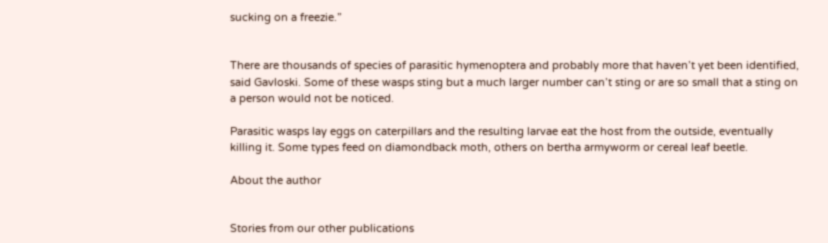sucking on a freezie.”


There are thousands of species of parasitic hymenoptera and probably more that haven’t yet been identified, said Gavloski. Some of these wasps sting but a much larger number can’t sting or are so small that a sting on a person would not be noticed.

Parasitic wasps lay eggs on caterpillars and the resulting larvae eat the host from the outside, eventually killing it. Some types feed on diamondback moth, others on bertha armyworm or cereal leaf beetle.

About the author


Stories from our other publications